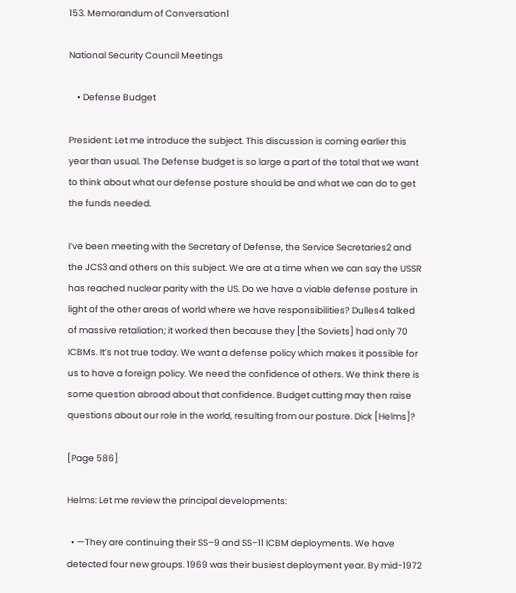153. Memorandum of Conversation1

National Security Council Meetings

    • Defense Budget

President: Let me introduce the subject. This discussion is coming earlier this year than usual. The Defense budget is so large a part of the total that we want to think about what our defense posture should be and what we can do to get the funds needed.

I’ve been meeting with the Secretary of Defense, the Service Secretaries2 and the JCS3 and others on this subject. We are at a time when we can say the USSR has reached nuclear parity with the US. Do we have a viable defense posture in light of the other areas of world where we have responsibilities? Dulles4 talked of massive retaliation; it worked then because they [the Soviets] had only 70 ICBMs. It’s not true today. We want a defense policy which makes it possible for us to have a foreign policy. We need the confidence of others. We think there is some question abroad about that confidence. Budget cutting may then raise questions about our role in the world, resulting from our posture. Dick [Helms]?

[Page 586]

Helms: Let me review the principal developments:

  • —They are continuing their SS–9 and SS–11 ICBM deployments. We have detected four new groups. 1969 was their busiest deployment year. By mid-1972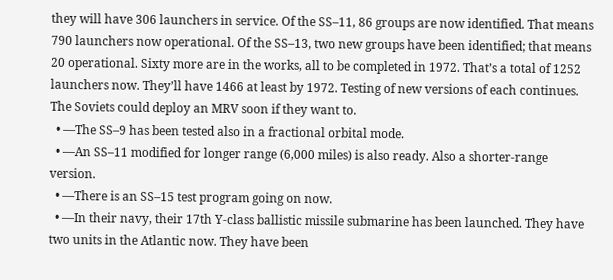they will have 306 launchers in service. Of the SS–11, 86 groups are now identified. That means 790 launchers now operational. Of the SS–13, two new groups have been identified; that means 20 operational. Sixty more are in the works, all to be completed in 1972. That’s a total of 1252 launchers now. They’ll have 1466 at least by 1972. Testing of new versions of each continues. The Soviets could deploy an MRV soon if they want to.
  • —The SS–9 has been tested also in a fractional orbital mode.
  • —An SS–11 modified for longer range (6,000 miles) is also ready. Also a shorter-range version.
  • —There is an SS–15 test program going on now.
  • —In their navy, their 17th Y-class ballistic missile submarine has been launched. They have two units in the Atlantic now. They have been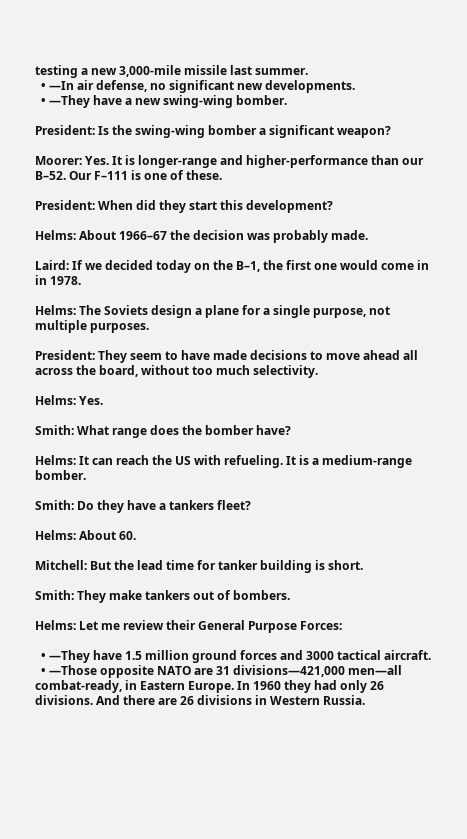testing a new 3,000-mile missile last summer.
  • —In air defense, no significant new developments.
  • —They have a new swing-wing bomber.

President: Is the swing-wing bomber a significant weapon?

Moorer: Yes. It is longer-range and higher-performance than our B–52. Our F–111 is one of these.

President: When did they start this development?

Helms: About 1966–67 the decision was probably made.

Laird: If we decided today on the B–1, the first one would come in in 1978.

Helms: The Soviets design a plane for a single purpose, not multiple purposes.

President: They seem to have made decisions to move ahead all across the board, without too much selectivity.

Helms: Yes.

Smith: What range does the bomber have?

Helms: It can reach the US with refueling. It is a medium-range bomber.

Smith: Do they have a tankers fleet?

Helms: About 60.

Mitchell: But the lead time for tanker building is short.

Smith: They make tankers out of bombers.

Helms: Let me review their General Purpose Forces:

  • —They have 1.5 million ground forces and 3000 tactical aircraft.
  • —Those opposite NATO are 31 divisions—421,000 men—all combat-ready, in Eastern Europe. In 1960 they had only 26 divisions. And there are 26 divisions in Western Russia.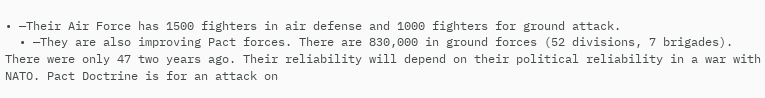• —Their Air Force has 1500 fighters in air defense and 1000 fighters for ground attack.
  • —They are also improving Pact forces. There are 830,000 in ground forces (52 divisions, 7 brigades). There were only 47 two years ago. Their reliability will depend on their political reliability in a war with NATO. Pact Doctrine is for an attack on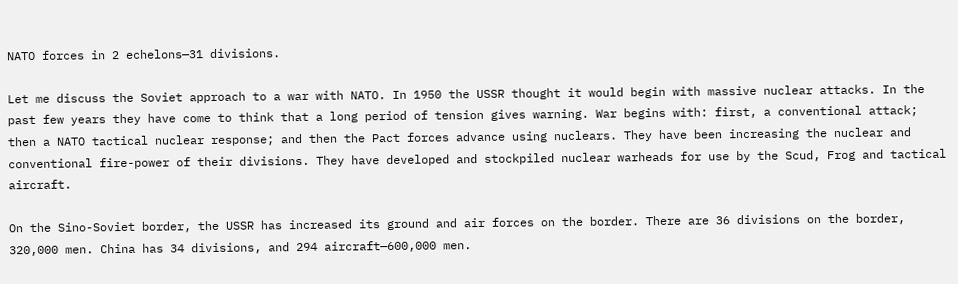NATO forces in 2 echelons—31 divisions.

Let me discuss the Soviet approach to a war with NATO. In 1950 the USSR thought it would begin with massive nuclear attacks. In the past few years they have come to think that a long period of tension gives warning. War begins with: first, a conventional attack; then a NATO tactical nuclear response; and then the Pact forces advance using nuclears. They have been increasing the nuclear and conventional fire-power of their divisions. They have developed and stockpiled nuclear warheads for use by the Scud, Frog and tactical aircraft.

On the Sino-Soviet border, the USSR has increased its ground and air forces on the border. There are 36 divisions on the border, 320,000 men. China has 34 divisions, and 294 aircraft—600,000 men.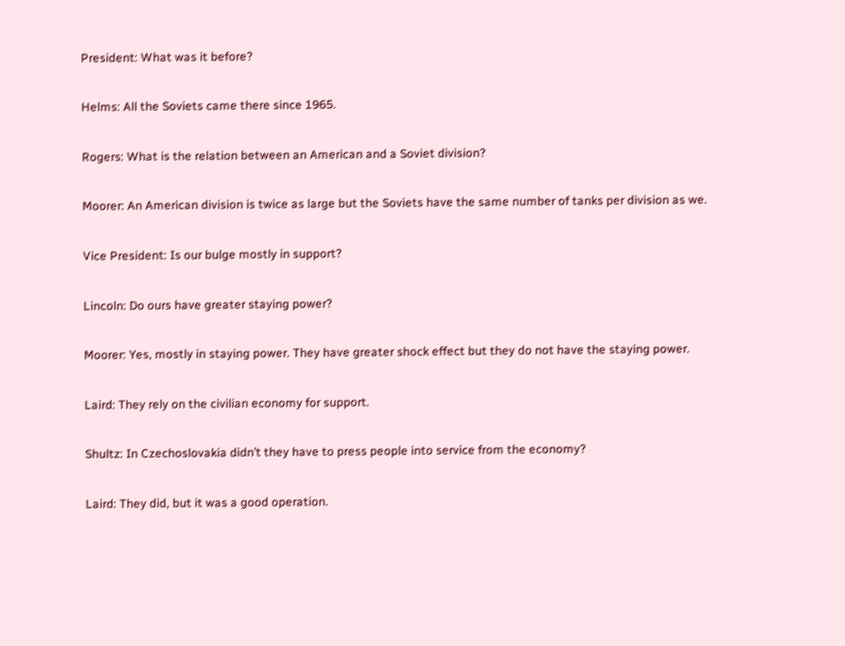President: What was it before?

Helms: All the Soviets came there since 1965.

Rogers: What is the relation between an American and a Soviet division?

Moorer: An American division is twice as large but the Soviets have the same number of tanks per division as we.

Vice President: Is our bulge mostly in support?

Lincoln: Do ours have greater staying power?

Moorer: Yes, mostly in staying power. They have greater shock effect but they do not have the staying power.

Laird: They rely on the civilian economy for support.

Shultz: In Czechoslovakia didn’t they have to press people into service from the economy?

Laird: They did, but it was a good operation.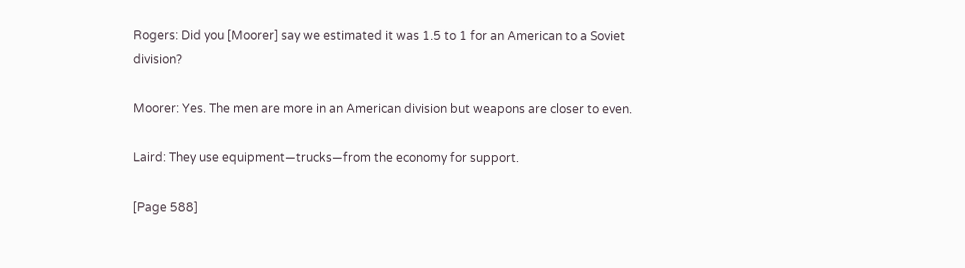Rogers: Did you [Moorer] say we estimated it was 1.5 to 1 for an American to a Soviet division?

Moorer: Yes. The men are more in an American division but weapons are closer to even.

Laird: They use equipment—trucks—from the economy for support.

[Page 588]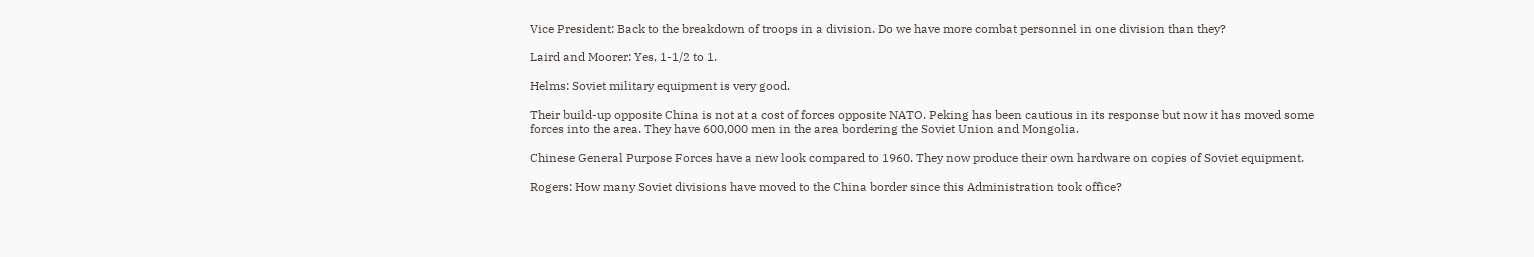Vice President: Back to the breakdown of troops in a division. Do we have more combat personnel in one division than they?

Laird and Moorer: Yes, 1-1/2 to 1.

Helms: Soviet military equipment is very good.

Their build-up opposite China is not at a cost of forces opposite NATO. Peking has been cautious in its response but now it has moved some forces into the area. They have 600,000 men in the area bordering the Soviet Union and Mongolia.

Chinese General Purpose Forces have a new look compared to 1960. They now produce their own hardware on copies of Soviet equipment.

Rogers: How many Soviet divisions have moved to the China border since this Administration took office?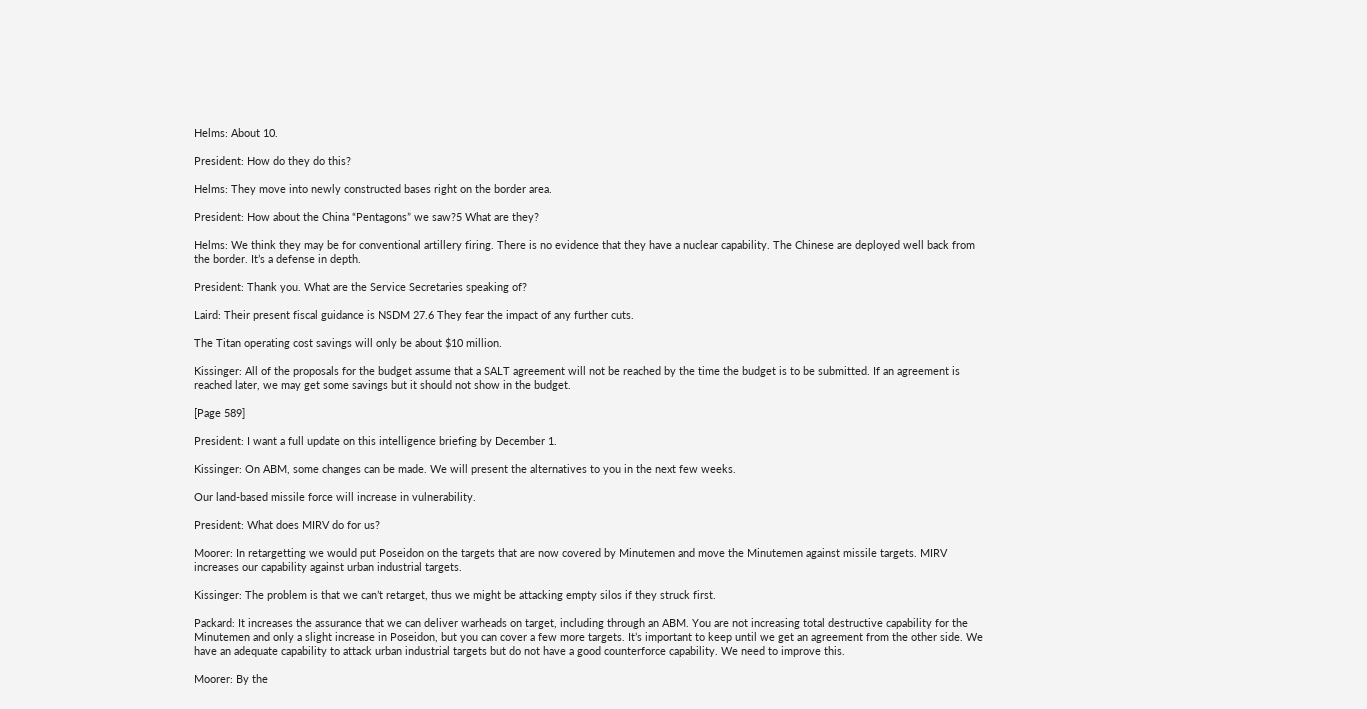Helms: About 10.

President: How do they do this?

Helms: They move into newly constructed bases right on the border area.

President: How about the China “Pentagons” we saw?5 What are they?

Helms: We think they may be for conventional artillery firing. There is no evidence that they have a nuclear capability. The Chinese are deployed well back from the border. It’s a defense in depth.

President: Thank you. What are the Service Secretaries speaking of?

Laird: Their present fiscal guidance is NSDM 27.6 They fear the impact of any further cuts.

The Titan operating cost savings will only be about $10 million.

Kissinger: All of the proposals for the budget assume that a SALT agreement will not be reached by the time the budget is to be submitted. If an agreement is reached later, we may get some savings but it should not show in the budget.

[Page 589]

President: I want a full update on this intelligence briefing by December 1.

Kissinger: On ABM, some changes can be made. We will present the alternatives to you in the next few weeks.

Our land-based missile force will increase in vulnerability.

President: What does MIRV do for us?

Moorer: In retargetting we would put Poseidon on the targets that are now covered by Minutemen and move the Minutemen against missile targets. MIRV increases our capability against urban industrial targets.

Kissinger: The problem is that we can’t retarget, thus we might be attacking empty silos if they struck first.

Packard: It increases the assurance that we can deliver warheads on target, including through an ABM. You are not increasing total destructive capability for the Minutemen and only a slight increase in Poseidon, but you can cover a few more targets. It’s important to keep until we get an agreement from the other side. We have an adequate capability to attack urban industrial targets but do not have a good counterforce capability. We need to improve this.

Moorer: By the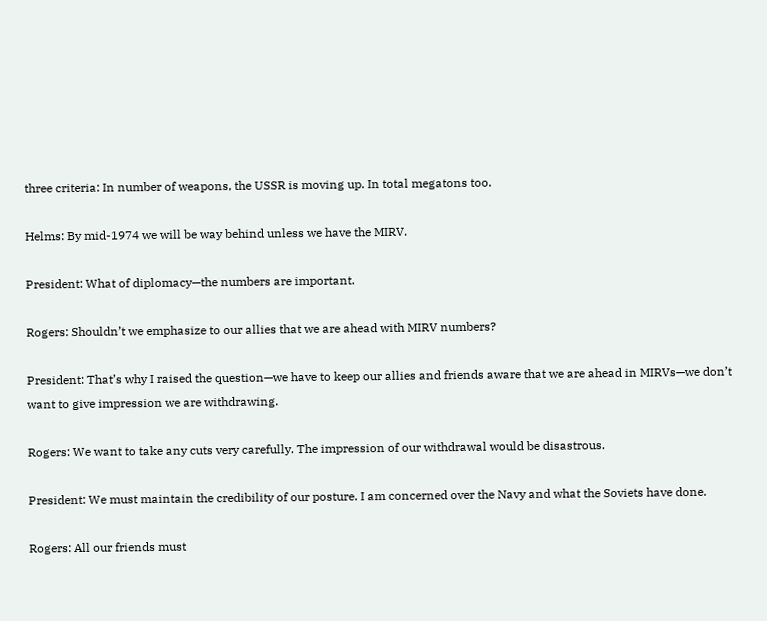three criteria: In number of weapons, the USSR is moving up. In total megatons too.

Helms: By mid-1974 we will be way behind unless we have the MIRV.

President: What of diplomacy—the numbers are important.

Rogers: Shouldn’t we emphasize to our allies that we are ahead with MIRV numbers?

President: That’s why I raised the question—we have to keep our allies and friends aware that we are ahead in MIRVs—we don’t want to give impression we are withdrawing.

Rogers: We want to take any cuts very carefully. The impression of our withdrawal would be disastrous.

President: We must maintain the credibility of our posture. I am concerned over the Navy and what the Soviets have done.

Rogers: All our friends must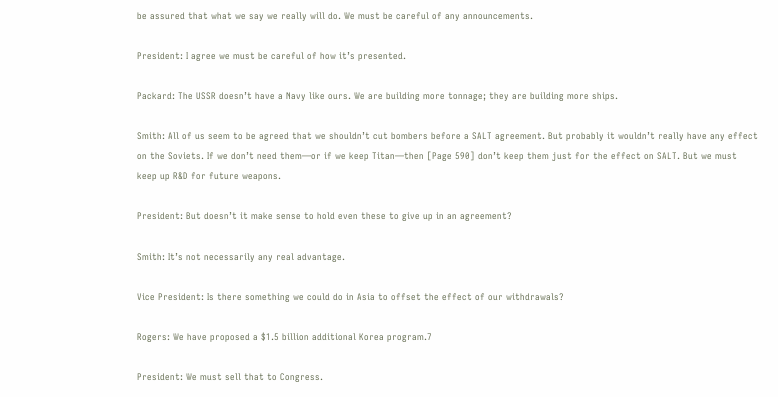be assured that what we say we really will do. We must be careful of any announcements.

President: I agree we must be careful of how it’s presented.

Packard: The USSR doesn’t have a Navy like ours. We are building more tonnage; they are building more ships.

Smith: All of us seem to be agreed that we shouldn’t cut bombers before a SALT agreement. But probably it wouldn’t really have any effect on the Soviets. If we don’t need them—or if we keep Titan—then [Page 590] don’t keep them just for the effect on SALT. But we must keep up R&D for future weapons.

President: But doesn’t it make sense to hold even these to give up in an agreement?

Smith: It’s not necessarily any real advantage.

Vice President: Is there something we could do in Asia to offset the effect of our withdrawals?

Rogers: We have proposed a $1.5 billion additional Korea program.7

President: We must sell that to Congress.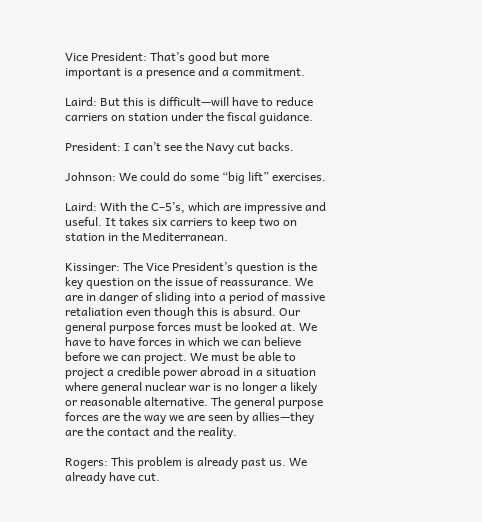Vice President: That’s good but more important is a presence and a commitment.

Laird: But this is difficult—will have to reduce carriers on station under the fiscal guidance.

President: I can’t see the Navy cut backs.

Johnson: We could do some “big lift” exercises.

Laird: With the C–5’s, which are impressive and useful. It takes six carriers to keep two on station in the Mediterranean.

Kissinger: The Vice President’s question is the key question on the issue of reassurance. We are in danger of sliding into a period of massive retaliation even though this is absurd. Our general purpose forces must be looked at. We have to have forces in which we can believe before we can project. We must be able to project a credible power abroad in a situation where general nuclear war is no longer a likely or reasonable alternative. The general purpose forces are the way we are seen by allies—they are the contact and the reality.

Rogers: This problem is already past us. We already have cut.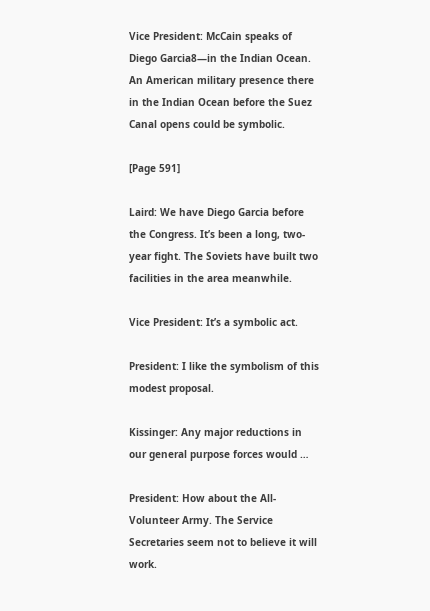Vice President: McCain speaks of Diego Garcia8—in the Indian Ocean. An American military presence there in the Indian Ocean before the Suez Canal opens could be symbolic.

[Page 591]

Laird: We have Diego Garcia before the Congress. It’s been a long, two-year fight. The Soviets have built two facilities in the area meanwhile.

Vice President: It’s a symbolic act.

President: I like the symbolism of this modest proposal.

Kissinger: Any major reductions in our general purpose forces would …

President: How about the All-Volunteer Army. The Service Secretaries seem not to believe it will work.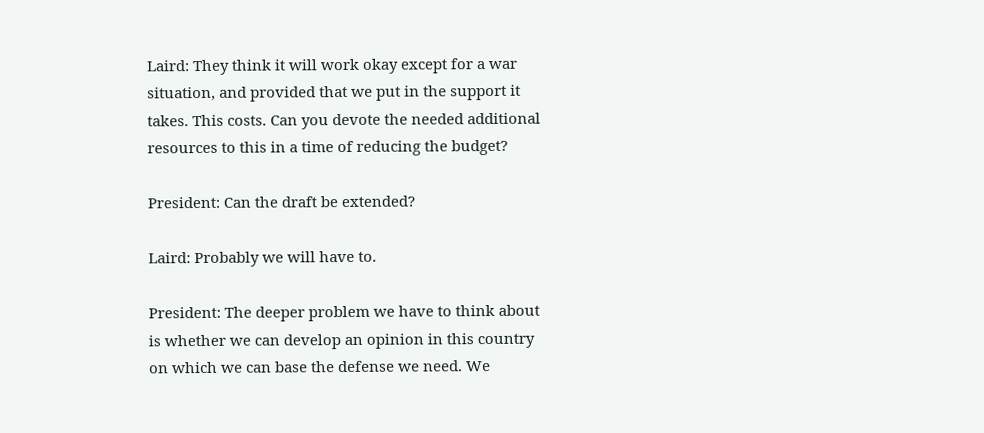Laird: They think it will work okay except for a war situation, and provided that we put in the support it takes. This costs. Can you devote the needed additional resources to this in a time of reducing the budget?

President: Can the draft be extended?

Laird: Probably we will have to.

President: The deeper problem we have to think about is whether we can develop an opinion in this country on which we can base the defense we need. We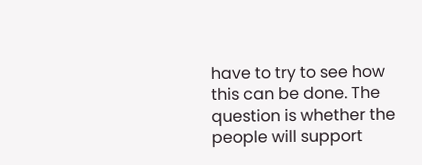have to try to see how this can be done. The question is whether the people will support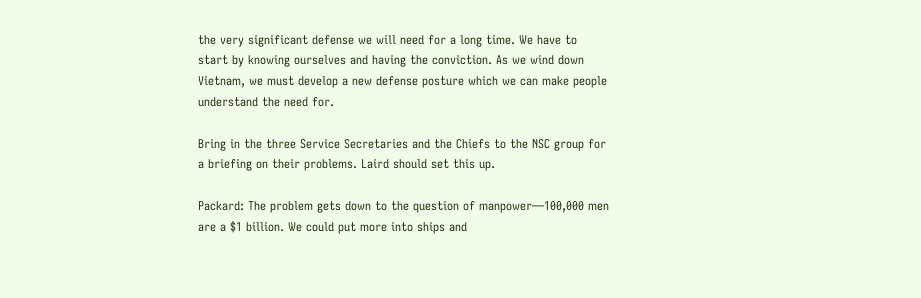the very significant defense we will need for a long time. We have to start by knowing ourselves and having the conviction. As we wind down Vietnam, we must develop a new defense posture which we can make people understand the need for.

Bring in the three Service Secretaries and the Chiefs to the NSC group for a briefing on their problems. Laird should set this up.

Packard: The problem gets down to the question of manpower—100,000 men are a $1 billion. We could put more into ships and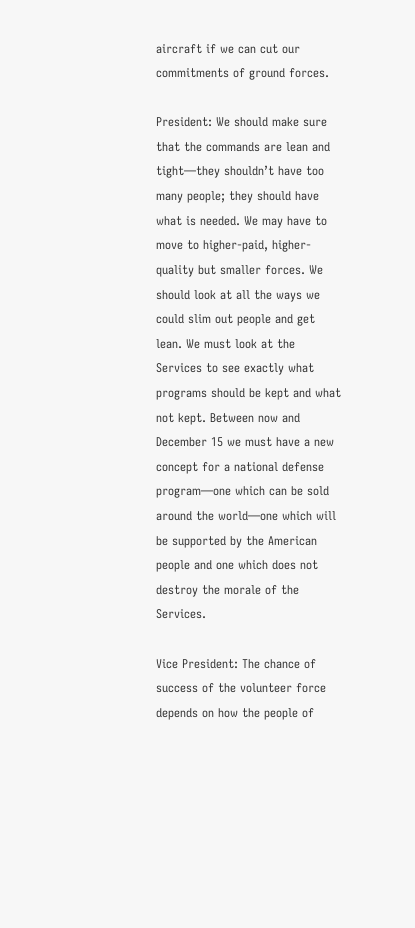aircraft if we can cut our commitments of ground forces.

President: We should make sure that the commands are lean and tight—they shouldn’t have too many people; they should have what is needed. We may have to move to higher-paid, higher-quality but smaller forces. We should look at all the ways we could slim out people and get lean. We must look at the Services to see exactly what programs should be kept and what not kept. Between now and December 15 we must have a new concept for a national defense program—one which can be sold around the world—one which will be supported by the American people and one which does not destroy the morale of the Services.

Vice President: The chance of success of the volunteer force depends on how the people of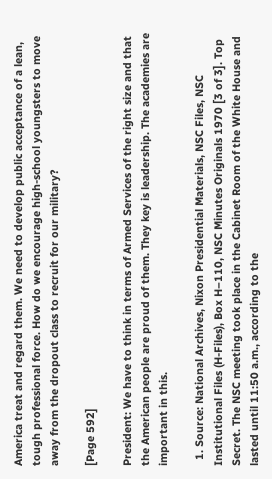America treat and regard them. We need to develop public acceptance of a lean, tough professional force. How do we encourage high-school youngsters to move away from the dropout class to recruit for our military?

[Page 592]

President: We have to think in terms of Armed Services of the right size and that the American people are proud of them. They key is leadership. The academies are important in this.

  1. Source: National Archives, Nixon Presidential Materials, NSC Files, NSC Institutional Files (H-Files), Box H–110, NSC Minutes Originals 1970 [3 of 3]. Top Secret. The NSC meeting took place in the Cabinet Room of the White House and lasted until 11:50 a.m., according to the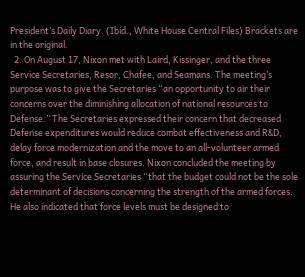President’s Daily Diary. (Ibid., White House Central Files) Brackets are in the original.
  2. On August 17, Nixon met with Laird, Kissinger, and the three Service Secretaries, Resor, Chafee, and Seamans. The meeting’s purpose was to give the Secretaries “an opportunity to air their concerns over the diminishing allocation of national resources to Defense.” The Secretaries expressed their concern that decreased Defense expenditures would reduce combat effectiveness and R&D, delay force modernization and the move to an all-volunteer armed force, and result in base closures. Nixon concluded the meeting by assuring the Service Secretaries “that the budget could not be the sole determinant of decisions concerning the strength of the armed forces. He also indicated that force levels must be designed to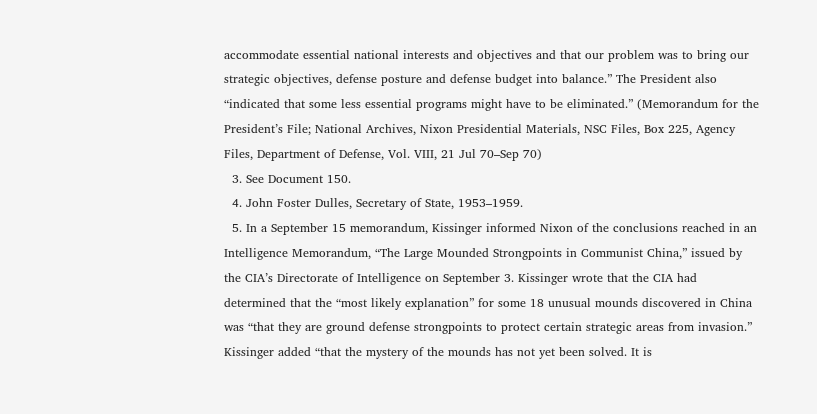accommodate essential national interests and objectives and that our problem was to bring our strategic objectives, defense posture and defense budget into balance.” The President also “indicated that some less essential programs might have to be eliminated.” (Memorandum for the President’s File; National Archives, Nixon Presidential Materials, NSC Files, Box 225, Agency Files, Department of Defense, Vol. VIII, 21 Jul 70–Sep 70)
  3. See Document 150.
  4. John Foster Dulles, Secretary of State, 1953–1959.
  5. In a September 15 memorandum, Kissinger informed Nixon of the conclusions reached in an Intelligence Memorandum, “The Large Mounded Strongpoints in Communist China,” issued by the CIA’s Directorate of Intelligence on September 3. Kissinger wrote that the CIA had determined that the “most likely explanation” for some 18 unusual mounds discovered in China was “that they are ground defense strongpoints to protect certain strategic areas from invasion.” Kissinger added “that the mystery of the mounds has not yet been solved. It is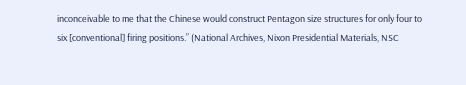inconceivable to me that the Chinese would construct Pentagon size structures for only four to six [conventional] firing positions.” (National Archives, Nixon Presidential Materials, NSC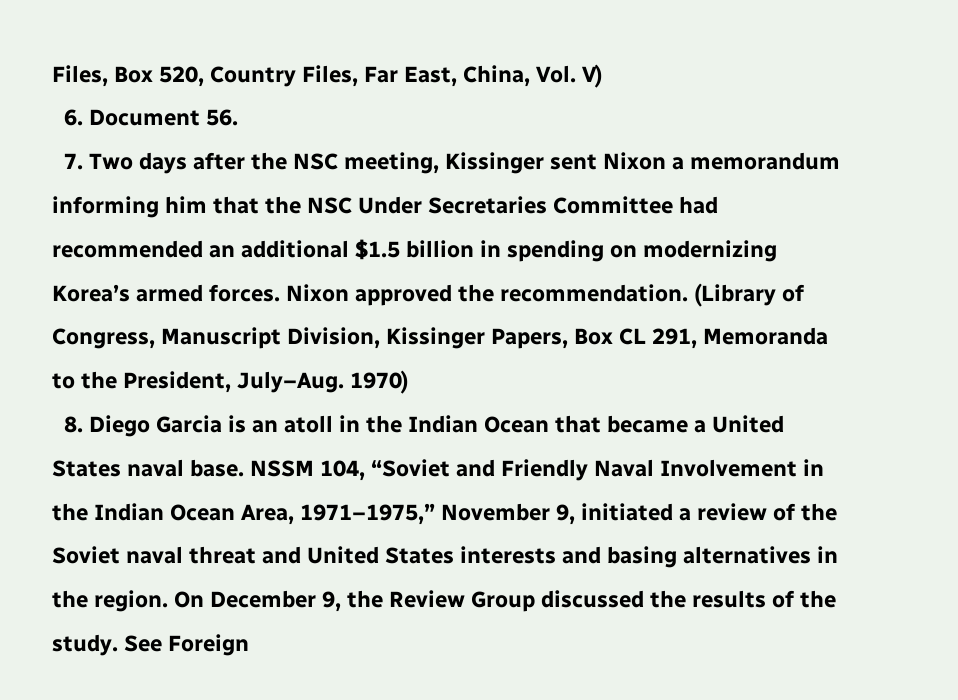Files, Box 520, Country Files, Far East, China, Vol. V)
  6. Document 56.
  7. Two days after the NSC meeting, Kissinger sent Nixon a memorandum informing him that the NSC Under Secretaries Committee had recommended an additional $1.5 billion in spending on modernizing Korea’s armed forces. Nixon approved the recommendation. (Library of Congress, Manuscript Division, Kissinger Papers, Box CL 291, Memoranda to the President, July–Aug. 1970)
  8. Diego Garcia is an atoll in the Indian Ocean that became a United States naval base. NSSM 104, “Soviet and Friendly Naval Involvement in the Indian Ocean Area, 1971–1975,” November 9, initiated a review of the Soviet naval threat and United States interests and basing alternatives in the region. On December 9, the Review Group discussed the results of the study. See Foreign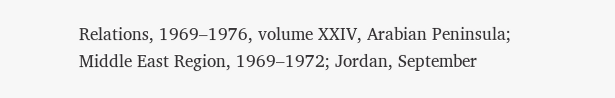Relations, 1969–1976, volume XXIV, Arabian Peninsula; Middle East Region, 1969–1972; Jordan, September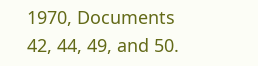1970, Documents 42, 44, 49, and 50.